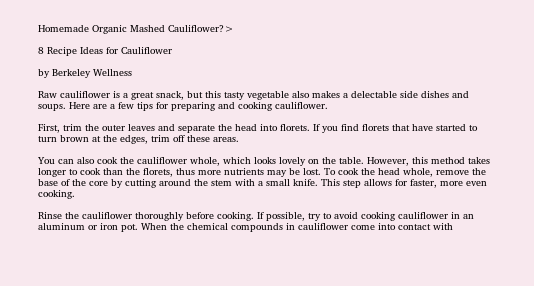Homemade Organic Mashed Cauliflower?>

8 Recipe Ideas for Cauliflower

by Berkeley Wellness

Raw cauliflower is a great snack, but this tasty vegetable also makes a delectable side dishes and soups. Here are a few tips for preparing and cooking cauliflower.

First, trim the outer leaves and separate the head into florets. If you find florets that have started to turn brown at the edges, trim off these areas.

You can also cook the cauliflower whole, which looks lovely on the table. However, this method takes longer to cook than the florets, thus more nutrients may be lost. To cook the head whole, remove the base of the core by cutting around the stem with a small knife. This step allows for faster, more even cooking.

Rinse the cauliflower thoroughly before cooking. If possible, try to avoid cooking cauliflower in an aluminum or iron pot. When the chemical compounds in cauliflower come into contact with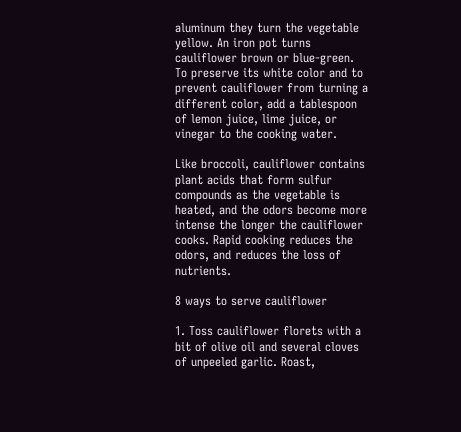aluminum they turn the vegetable yellow. An iron pot turns cauliflower brown or blue-green. To preserve its white color and to prevent cauliflower from turning a different color, add a tablespoon of lemon juice, lime juice, or vinegar to the cooking water.

Like broccoli, cauliflower contains plant acids that form sulfur compounds as the vegetable is heated, and the odors become more intense the longer the cauliflower cooks. Rapid cooking reduces the odors, and reduces the loss of nutrients.

8 ways to serve cauliflower

1. Toss cauliflower florets with a bit of olive oil and several cloves of unpeeled garlic. Roast,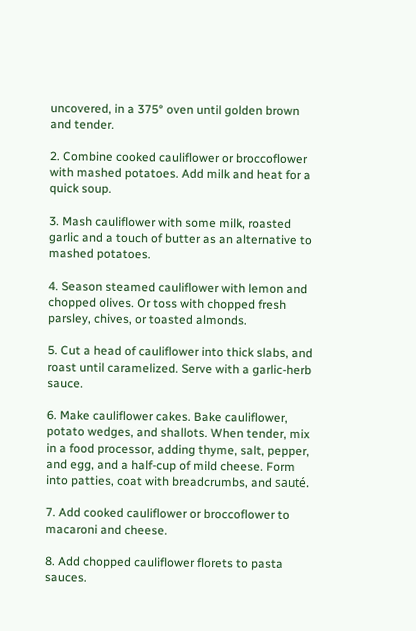uncovered, in a 375° oven until golden brown and tender.

2. Combine cooked cauliflower or broccoflower with mashed potatoes. Add milk and heat for a quick soup.

3. Mash cauliflower with some milk, roasted garlic and a touch of butter as an alternative to mashed potatoes.

4. Season steamed cauliflower with lemon and chopped olives. Or toss with chopped fresh parsley, chives, or toasted almonds.

5. Cut a head of cauliflower into thick slabs, and roast until caramelized. Serve with a garlic-herb sauce.

6. Make cauliflower cakes. Bake cauliflower, potato wedges, and shallots. When tender, mix in a food processor, adding thyme, salt, pepper, and egg, and a half-cup of mild cheese. Form into patties, coat with breadcrumbs, and sauté.

7. Add cooked cauliflower or broccoflower to macaroni and cheese.

8. Add chopped cauliflower florets to pasta sauces.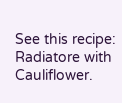See this recipe: Radiatore with Cauliflower.